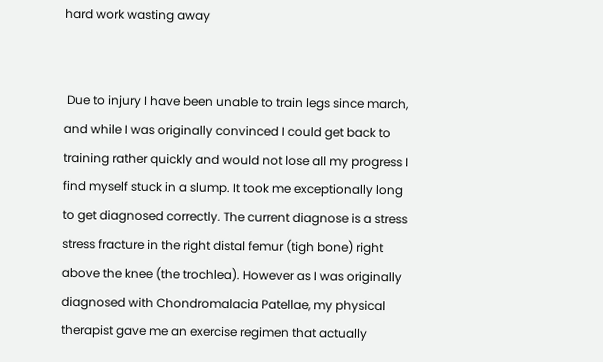hard work wasting away


 Due to injury I have been unable to train legs since march, and while I was originally convinced I could get back to training rather quickly and would not lose all my progress I find myself stuck in a slump. It took me exceptionally long to get diagnosed correctly. The current diagnose is a stress stress fracture in the right distal femur (tigh bone) right above the knee (the trochlea). However as I was originally diagnosed with Chondromalacia Patellae, my physical therapist gave me an exercise regimen that actually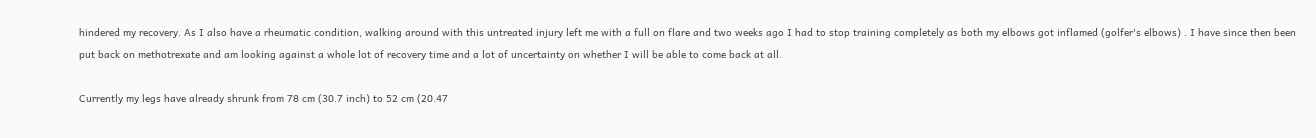hindered my recovery. As I also have a rheumatic condition, walking around with this untreated injury left me with a full on flare and two weeks ago I had to stop training completely as both my elbows got inflamed (golfer's elbows) . I have since then been put back on methotrexate and am looking against a whole lot of recovery time and a lot of uncertainty on whether I will be able to come back at all.

Currently my legs have already shrunk from 78 cm (30.7 inch) to 52 cm (20.47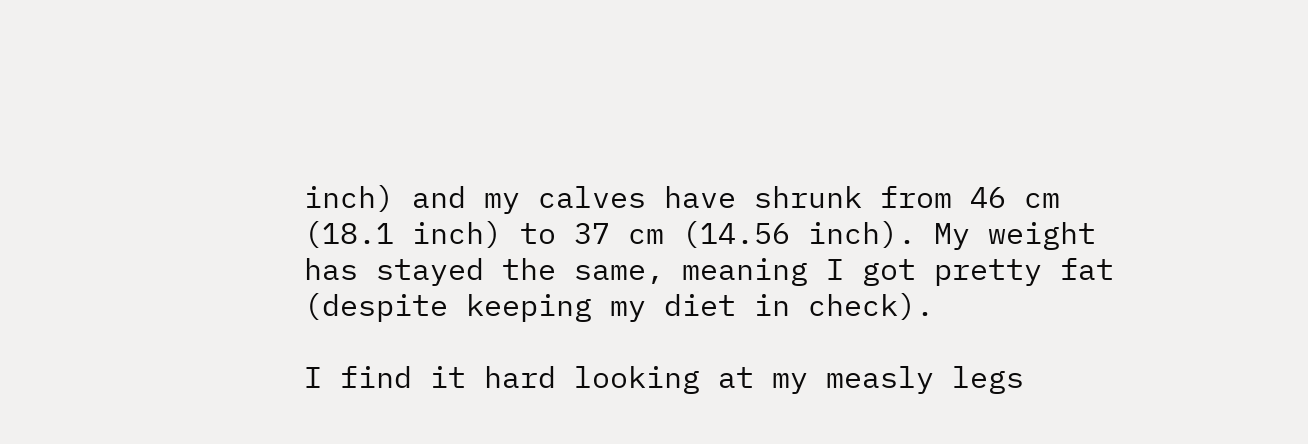inch) and my calves have shrunk from 46 cm (18.1 inch) to 37 cm (14.56 inch). My weight has stayed the same, meaning I got pretty fat (despite keeping my diet in check).

I find it hard looking at my measly legs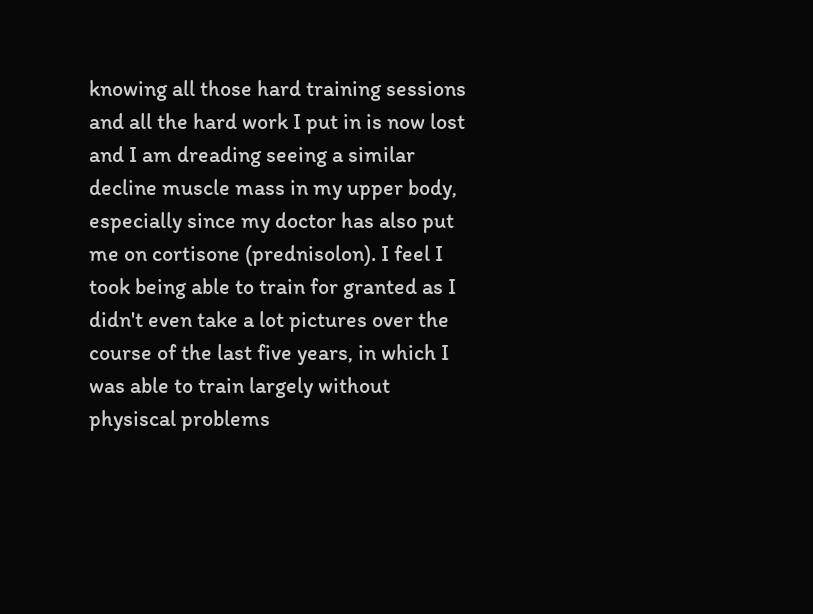knowing all those hard training sessions and all the hard work I put in is now lost and I am dreading seeing a similar decline muscle mass in my upper body, especially since my doctor has also put me on cortisone (prednisolon). I feel I took being able to train for granted as I didn't even take a lot pictures over the course of the last five years, in which I was able to train largely without physiscal problems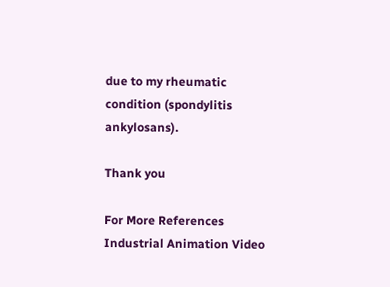due to my rheumatic condition (spondylitis ankylosans).

Thank you

For More References  Industrial Animation Video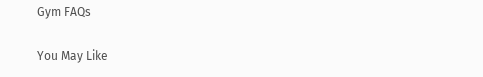Gym FAQs

You May Like